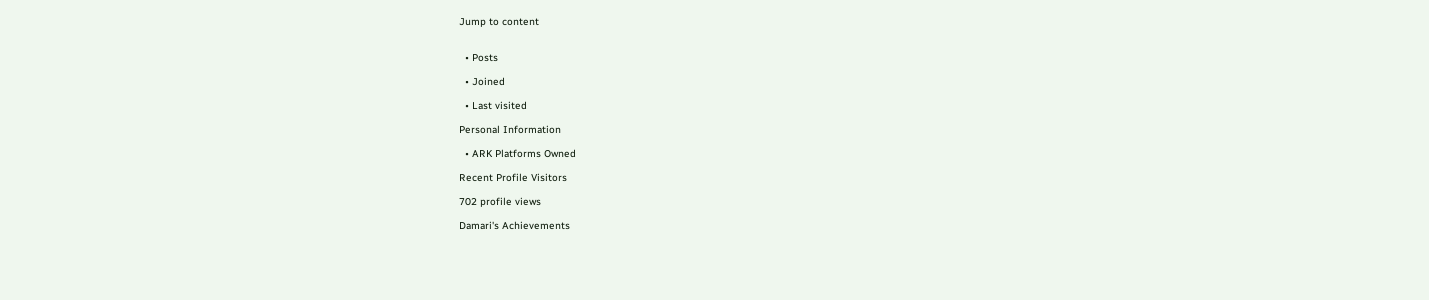Jump to content


  • Posts

  • Joined

  • Last visited

Personal Information

  • ARK Platforms Owned

Recent Profile Visitors

702 profile views

Damari's Achievements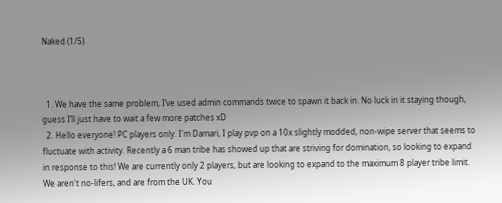Naked (1/5)



  1. We have the same problem, I’ve used admin commands twice to spawn it back in. No luck in it staying though, guess I’ll just have to wait a few more patches xD
  2. Hello everyone! PC players only. I'm Damari, I play pvp on a 10x slightly modded, non-wipe server that seems to fluctuate with activity. Recently a 6 man tribe has showed up that are striving for domination, so looking to expand in response to this! We are currently only 2 players, but are looking to expand to the maximum 8 player tribe limit. We aren't no-lifers, and are from the UK. You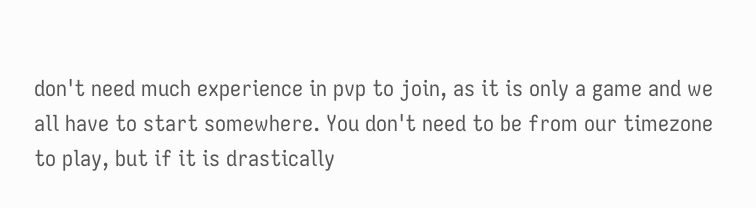don't need much experience in pvp to join, as it is only a game and we all have to start somewhere. You don't need to be from our timezone to play, but if it is drastically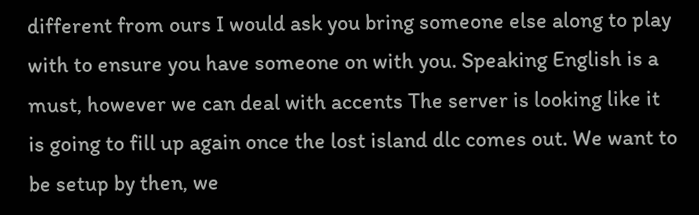different from ours I would ask you bring someone else along to play with to ensure you have someone on with you. Speaking English is a must, however we can deal with accents The server is looking like it is going to fill up again once the lost island dlc comes out. We want to be setup by then, we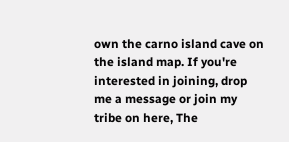own the carno island cave on the island map. If you're interested in joining, drop me a message or join my tribe on here, The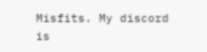Misfits. My discord is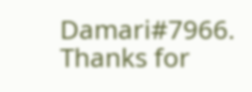Damari#7966. Thanks for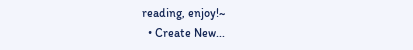reading, enjoy!~
  • Create New...